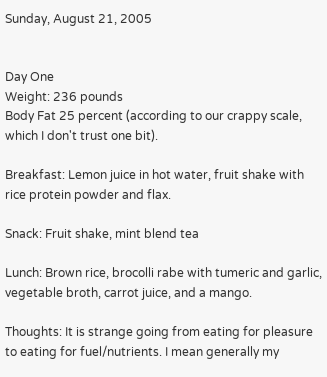Sunday, August 21, 2005


Day One
Weight: 236 pounds
Body Fat 25 percent (according to our crappy scale, which I don't trust one bit).

Breakfast: Lemon juice in hot water, fruit shake with rice protein powder and flax.

Snack: Fruit shake, mint blend tea

Lunch: Brown rice, brocolli rabe with tumeric and garlic, vegetable broth, carrot juice, and a mango.

Thoughts: It is strange going from eating for pleasure to eating for fuel/nutrients. I mean generally my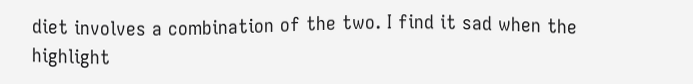diet involves a combination of the two. I find it sad when the highlight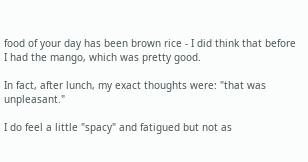food of your day has been brown rice - I did think that before I had the mango, which was pretty good.

In fact, after lunch, my exact thoughts were: "that was unpleasant."

I do feel a little "spacy" and fatigued but not as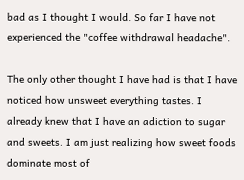bad as I thought I would. So far I have not experienced the "coffee withdrawal headache".

The only other thought I have had is that I have noticed how unsweet everything tastes. I already knew that I have an adiction to sugar and sweets. I am just realizing how sweet foods dominate most of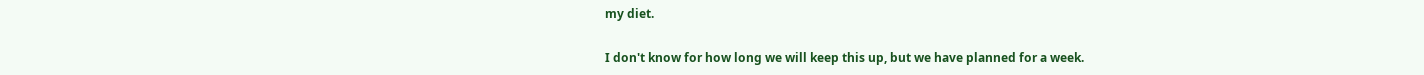my diet.

I don't know for how long we will keep this up, but we have planned for a week.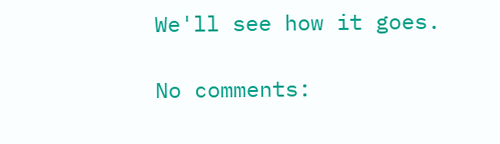We'll see how it goes.

No comments: